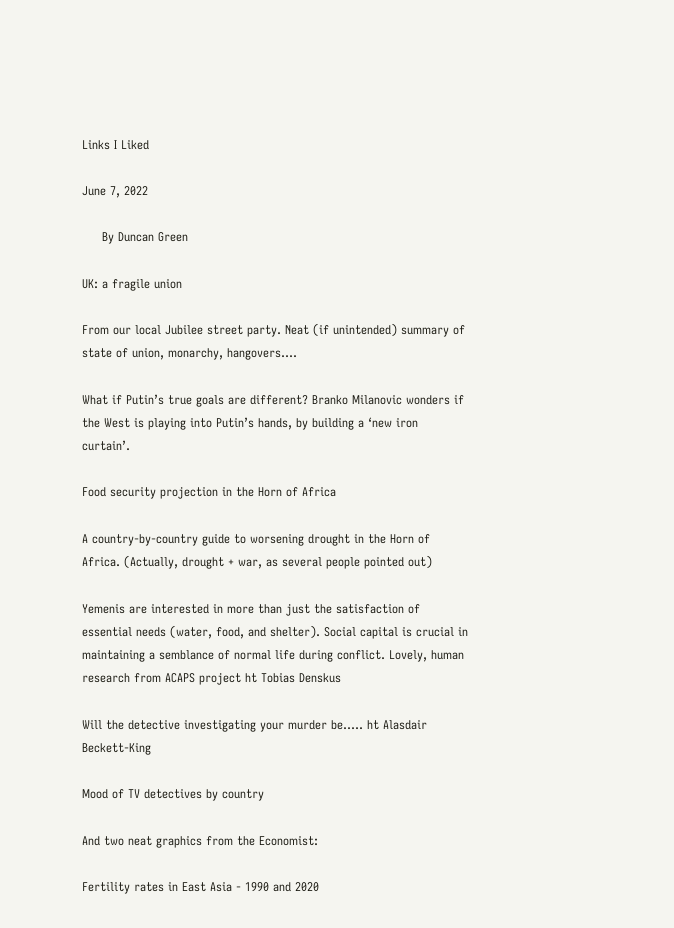Links I Liked

June 7, 2022

     By Duncan Green

UK: a fragile union

From our local Jubilee street party. Neat (if unintended) summary of state of union, monarchy, hangovers….

What if Putin’s true goals are different? Branko Milanovic wonders if the West is playing into Putin’s hands, by building a ‘new iron curtain’.

Food security projection in the Horn of Africa

A country-by-country guide to worsening drought in the Horn of Africa. (Actually, drought + war, as several people pointed out)

Yemenis are interested in more than just the satisfaction of essential needs (water, food, and shelter). Social capital is crucial in maintaining a semblance of normal life during conflict. Lovely, human research from ACAPS project ht Tobias Denskus

Will the detective investigating your murder be….. ht Alasdair Beckett-King

Mood of TV detectives by country

And two neat graphics from the Economist:

Fertility rates in East Asia - 1990 and 2020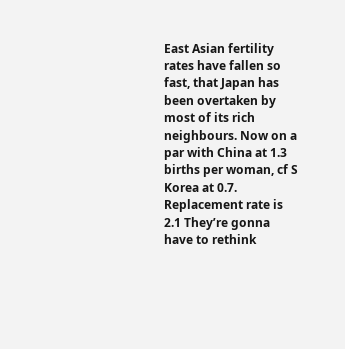East Asian fertility rates have fallen so fast, that Japan has been overtaken by most of its rich neighbours. Now on a par with China at 1.3 births per woman, cf S Korea at 0.7. Replacement rate is 2.1 They’re gonna have to rethink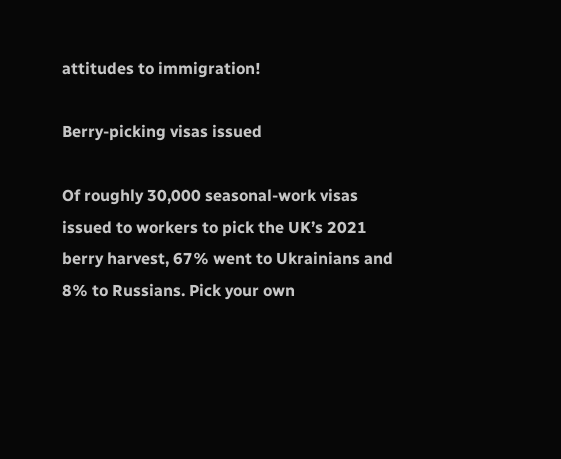attitudes to immigration!

Berry-picking visas issued

Of roughly 30,000 seasonal-work visas issued to workers to pick the UK’s 2021 berry harvest, 67% went to Ukrainians and 8% to Russians. Pick your own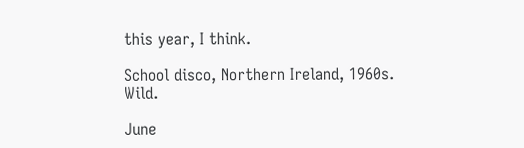this year, I think.

School disco, Northern Ireland, 1960s. Wild.

June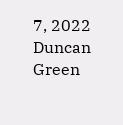7, 2022
Duncan Green